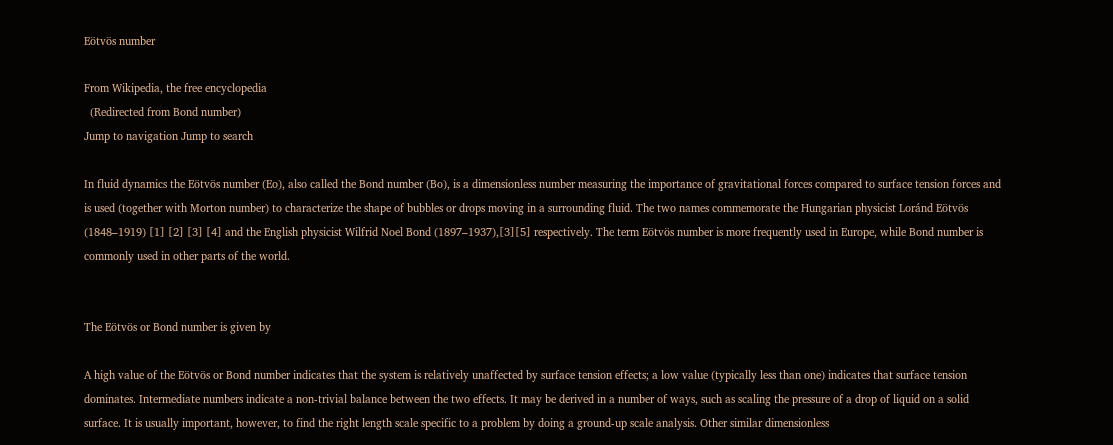Eötvös number

From Wikipedia, the free encyclopedia
  (Redirected from Bond number)
Jump to navigation Jump to search

In fluid dynamics the Eötvös number (Eo), also called the Bond number (Bo), is a dimensionless number measuring the importance of gravitational forces compared to surface tension forces and is used (together with Morton number) to characterize the shape of bubbles or drops moving in a surrounding fluid. The two names commemorate the Hungarian physicist Loránd Eötvös (1848–1919) [1] [2] [3] [4] and the English physicist Wilfrid Noel Bond (1897–1937),[3][5] respectively. The term Eötvös number is more frequently used in Europe, while Bond number is commonly used in other parts of the world.


The Eötvös or Bond number is given by

A high value of the Eötvös or Bond number indicates that the system is relatively unaffected by surface tension effects; a low value (typically less than one) indicates that surface tension dominates. Intermediate numbers indicate a non-trivial balance between the two effects. It may be derived in a number of ways, such as scaling the pressure of a drop of liquid on a solid surface. It is usually important, however, to find the right length scale specific to a problem by doing a ground-up scale analysis. Other similar dimensionless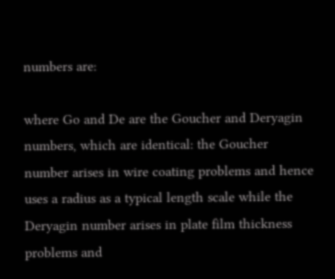numbers are:

where Go and De are the Goucher and Deryagin numbers, which are identical: the Goucher number arises in wire coating problems and hence uses a radius as a typical length scale while the Deryagin number arises in plate film thickness problems and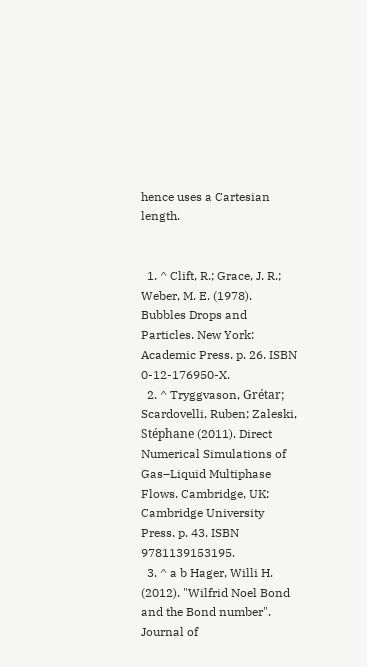hence uses a Cartesian length.


  1. ^ Clift, R.; Grace, J. R.; Weber, M. E. (1978). Bubbles Drops and Particles. New York: Academic Press. p. 26. ISBN 0-12-176950-X.
  2. ^ Tryggvason, Grétar; Scardovelli, Ruben; Zaleski, Stéphane (2011). Direct Numerical Simulations of Gas–Liquid Multiphase Flows. Cambridge, UK: Cambridge University Press. p. 43. ISBN 9781139153195.
  3. ^ a b Hager, Willi H. (2012). "Wilfrid Noel Bond and the Bond number". Journal of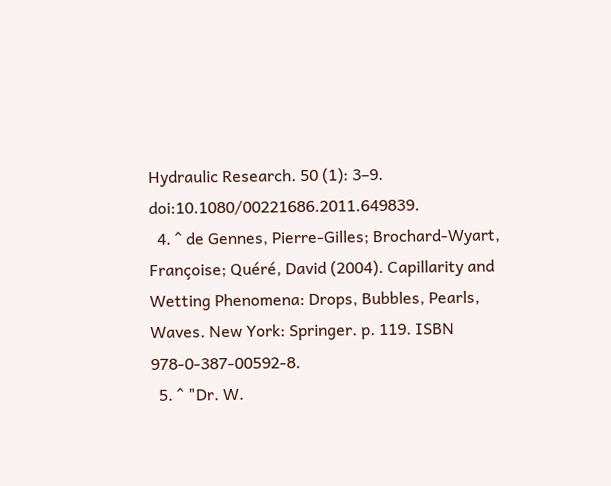Hydraulic Research. 50 (1): 3–9. doi:10.1080/00221686.2011.649839.
  4. ^ de Gennes, Pierre-Gilles; Brochard-Wyart, Françoise; Quéré, David (2004). Capillarity and Wetting Phenomena: Drops, Bubbles, Pearls, Waves. New York: Springer. p. 119. ISBN 978-0-387-00592-8.
  5. ^ "Dr. W.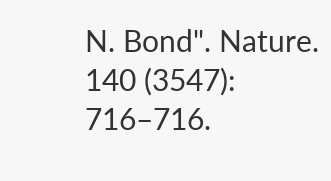N. Bond". Nature. 140 (3547): 716–716.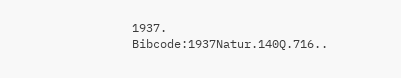1937. Bibcode:1937Natur.140Q.716..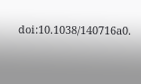doi:10.1038/140716a0.